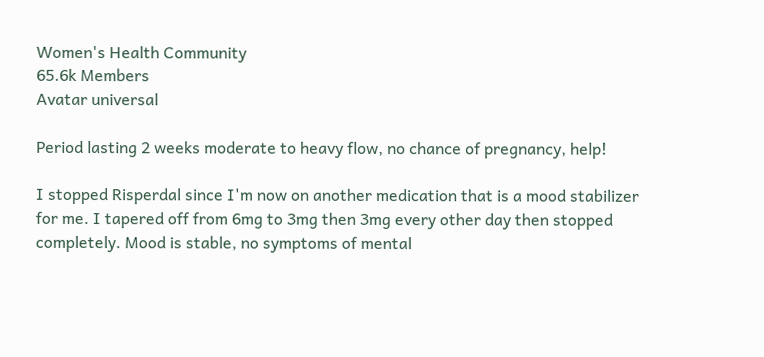Women's Health Community
65.6k Members
Avatar universal

Period lasting 2 weeks moderate to heavy flow, no chance of pregnancy, help!

I stopped Risperdal since I'm now on another medication that is a mood stabilizer for me. I tapered off from 6mg to 3mg then 3mg every other day then stopped completely. Mood is stable, no symptoms of mental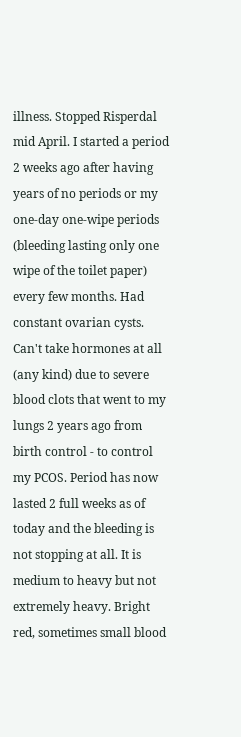illness. Stopped Risperdal mid April. I started a period 2 weeks ago after having years of no periods or my one-day one-wipe periods (bleeding lasting only one wipe of the toilet paper) every few months. Had constant ovarian cysts. Can't take hormones at all (any kind) due to severe blood clots that went to my lungs 2 years ago from birth control - to control my PCOS. Period has now lasted 2 full weeks as of today and the bleeding is not stopping at all. It is medium to heavy but not extremely heavy. Bright red, sometimes small blood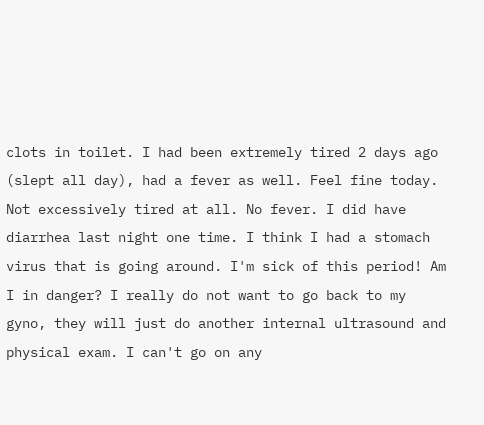clots in toilet. I had been extremely tired 2 days ago (slept all day), had a fever as well. Feel fine today. Not excessively tired at all. No fever. I did have diarrhea last night one time. I think I had a stomach virus that is going around. I'm sick of this period! Am I in danger? I really do not want to go back to my gyno, they will just do another internal ultrasound and physical exam. I can't go on any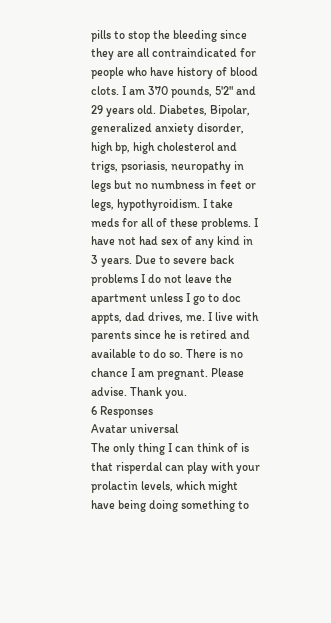pills to stop the bleeding since they are all contraindicated for people who have history of blood clots. I am 370 pounds, 5'2" and 29 years old. Diabetes, Bipolar, generalized anxiety disorder, high bp, high cholesterol and trigs, psoriasis, neuropathy in legs but no numbness in feet or legs, hypothyroidism. I take meds for all of these problems. I have not had sex of any kind in 3 years. Due to severe back problems I do not leave the apartment unless I go to doc appts, dad drives, me. I live with parents since he is retired and available to do so. There is no chance I am pregnant. Please advise. Thank you.
6 Responses
Avatar universal
The only thing I can think of is that risperdal can play with your prolactin levels, which might have being doing something to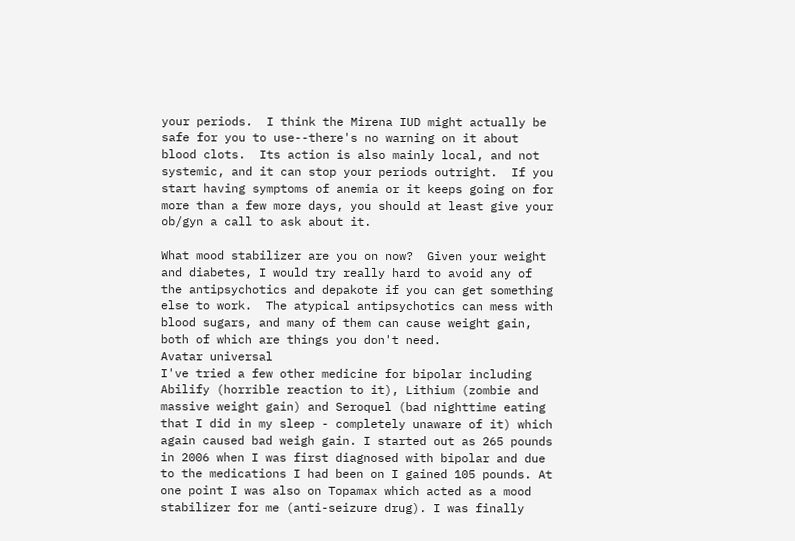your periods.  I think the Mirena IUD might actually be safe for you to use--there's no warning on it about blood clots.  Its action is also mainly local, and not systemic, and it can stop your periods outright.  If you start having symptoms of anemia or it keeps going on for more than a few more days, you should at least give your ob/gyn a call to ask about it.

What mood stabilizer are you on now?  Given your weight and diabetes, I would try really hard to avoid any of the antipsychotics and depakote if you can get something else to work.  The atypical antipsychotics can mess with blood sugars, and many of them can cause weight gain, both of which are things you don't need.
Avatar universal
I've tried a few other medicine for bipolar including Abilify (horrible reaction to it), Lithium (zombie and massive weight gain) and Seroquel (bad nighttime eating that I did in my sleep - completely unaware of it) which again caused bad weigh gain. I started out as 265 pounds in 2006 when I was first diagnosed with bipolar and due to the medications I had been on I gained 105 pounds. At one point I was also on Topamax which acted as a mood stabilizer for me (anti-seizure drug). I was finally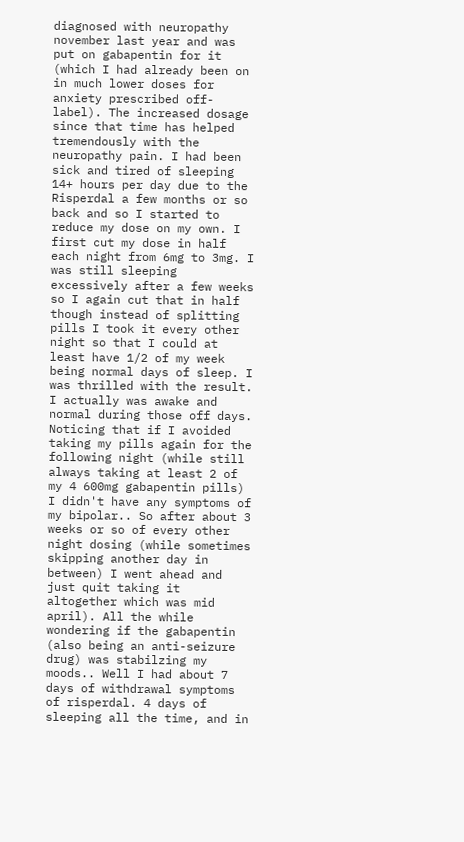diagnosed with neuropathy november last year and was put on gabapentin for it (which I had already been on in much lower doses for anxiety prescribed off-label). The increased dosage since that time has helped tremendously with the neuropathy pain. I had been sick and tired of sleeping 14+ hours per day due to the Risperdal a few months or so back and so I started to reduce my dose on my own. I first cut my dose in half each night from 6mg to 3mg. I was still sleeping excessively after a few weeks so I again cut that in half though instead of splitting pills I took it every other night so that I could at least have 1/2 of my week being normal days of sleep. I was thrilled with the result. I actually was awake and normal during those off days. Noticing that if I avoided taking my pills again for the following night (while still always taking at least 2 of my 4 600mg gabapentin pills) I didn't have any symptoms of my bipolar.. So after about 3 weeks or so of every other night dosing (while sometimes skipping another day in between) I went ahead and just quit taking it altogether which was mid april). All the while wondering if the gabapentin (also being an anti-seizure drug) was stabilzing my moods.. Well I had about 7 days of withdrawal symptoms of risperdal. 4 days of sleeping all the time, and in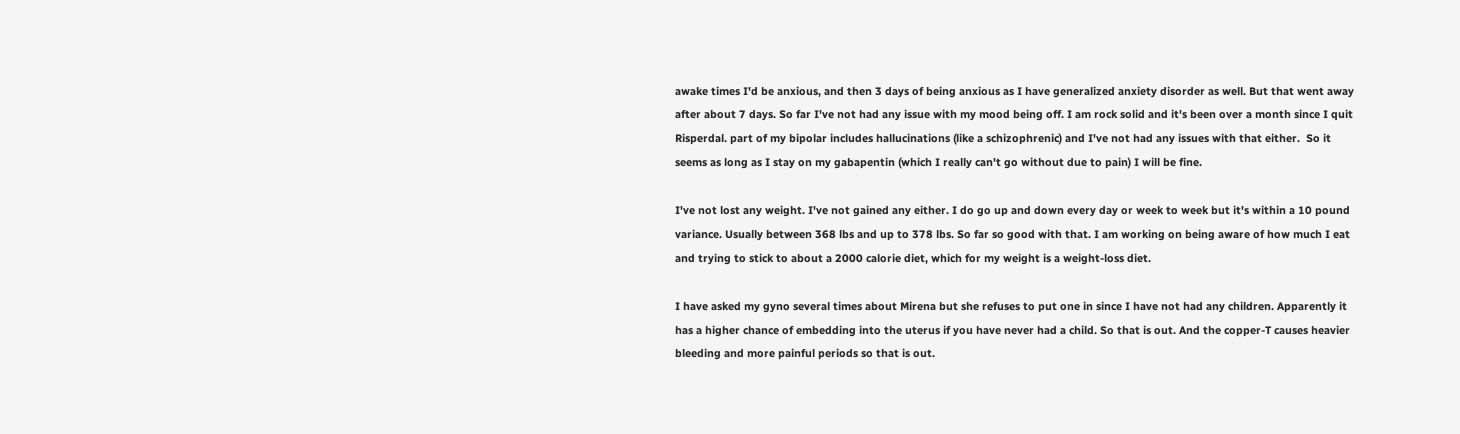awake times I'd be anxious, and then 3 days of being anxious as I have generalized anxiety disorder as well. But that went away after about 7 days. So far I've not had any issue with my mood being off. I am rock solid and it's been over a month since I quit Risperdal. part of my bipolar includes hallucinations (like a schizophrenic) and I've not had any issues with that either.  So it seems as long as I stay on my gabapentin (which I really can't go without due to pain) I will be fine.

I've not lost any weight. I've not gained any either. I do go up and down every day or week to week but it's within a 10 pound variance. Usually between 368 lbs and up to 378 lbs. So far so good with that. I am working on being aware of how much I eat and trying to stick to about a 2000 calorie diet, which for my weight is a weight-loss diet.

I have asked my gyno several times about Mirena but she refuses to put one in since I have not had any children. Apparently it has a higher chance of embedding into the uterus if you have never had a child. So that is out. And the copper-T causes heavier bleeding and more painful periods so that is out.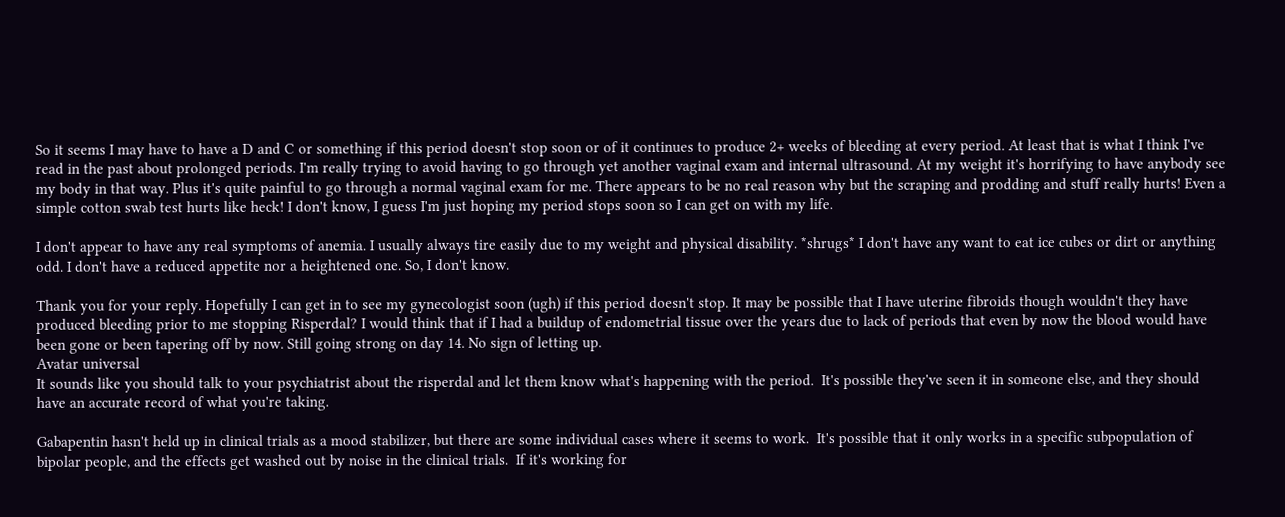So it seems I may have to have a D and C or something if this period doesn't stop soon or of it continues to produce 2+ weeks of bleeding at every period. At least that is what I think I've read in the past about prolonged periods. I'm really trying to avoid having to go through yet another vaginal exam and internal ultrasound. At my weight it's horrifying to have anybody see my body in that way. Plus it's quite painful to go through a normal vaginal exam for me. There appears to be no real reason why but the scraping and prodding and stuff really hurts! Even a simple cotton swab test hurts like heck! I don't know, I guess I'm just hoping my period stops soon so I can get on with my life.

I don't appear to have any real symptoms of anemia. I usually always tire easily due to my weight and physical disability. *shrugs* I don't have any want to eat ice cubes or dirt or anything odd. I don't have a reduced appetite nor a heightened one. So, I don't know.

Thank you for your reply. Hopefully I can get in to see my gynecologist soon (ugh) if this period doesn't stop. It may be possible that I have uterine fibroids though wouldn't they have produced bleeding prior to me stopping Risperdal? I would think that if I had a buildup of endometrial tissue over the years due to lack of periods that even by now the blood would have been gone or been tapering off by now. Still going strong on day 14. No sign of letting up.
Avatar universal
It sounds like you should talk to your psychiatrist about the risperdal and let them know what's happening with the period.  It's possible they've seen it in someone else, and they should have an accurate record of what you're taking.

Gabapentin hasn't held up in clinical trials as a mood stabilizer, but there are some individual cases where it seems to work.  It's possible that it only works in a specific subpopulation of bipolar people, and the effects get washed out by noise in the clinical trials.  If it's working for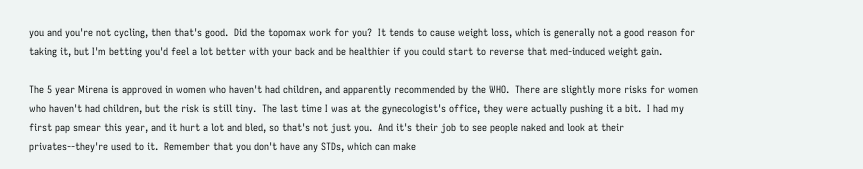you and you're not cycling, then that's good.  Did the topomax work for you?  It tends to cause weight loss, which is generally not a good reason for taking it, but I'm betting you'd feel a lot better with your back and be healthier if you could start to reverse that med-induced weight gain.

The 5 year Mirena is approved in women who haven't had children, and apparently recommended by the WHO.  There are slightly more risks for women who haven't had children, but the risk is still tiny.  The last time I was at the gynecologist's office, they were actually pushing it a bit.  I had my first pap smear this year, and it hurt a lot and bled, so that's not just you.  And it's their job to see people naked and look at their privates--they're used to it.  Remember that you don't have any STDs, which can make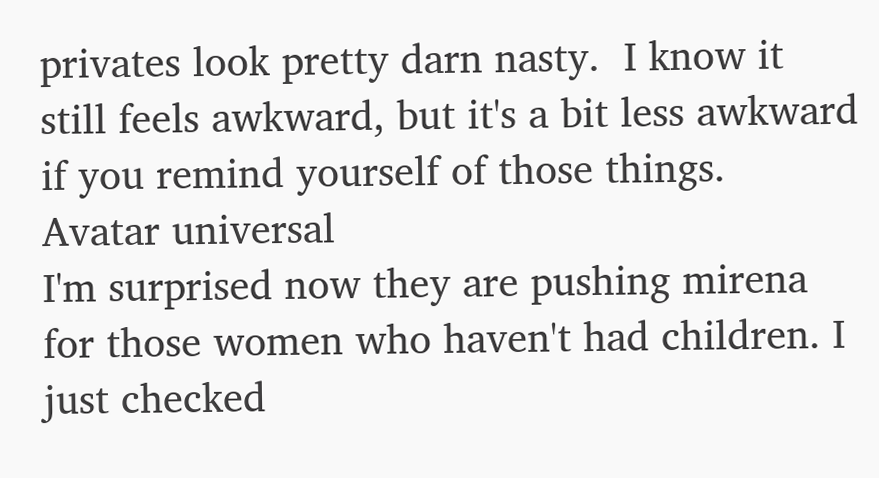privates look pretty darn nasty.  I know it still feels awkward, but it's a bit less awkward if you remind yourself of those things.
Avatar universal
I'm surprised now they are pushing mirena for those women who haven't had children. I just checked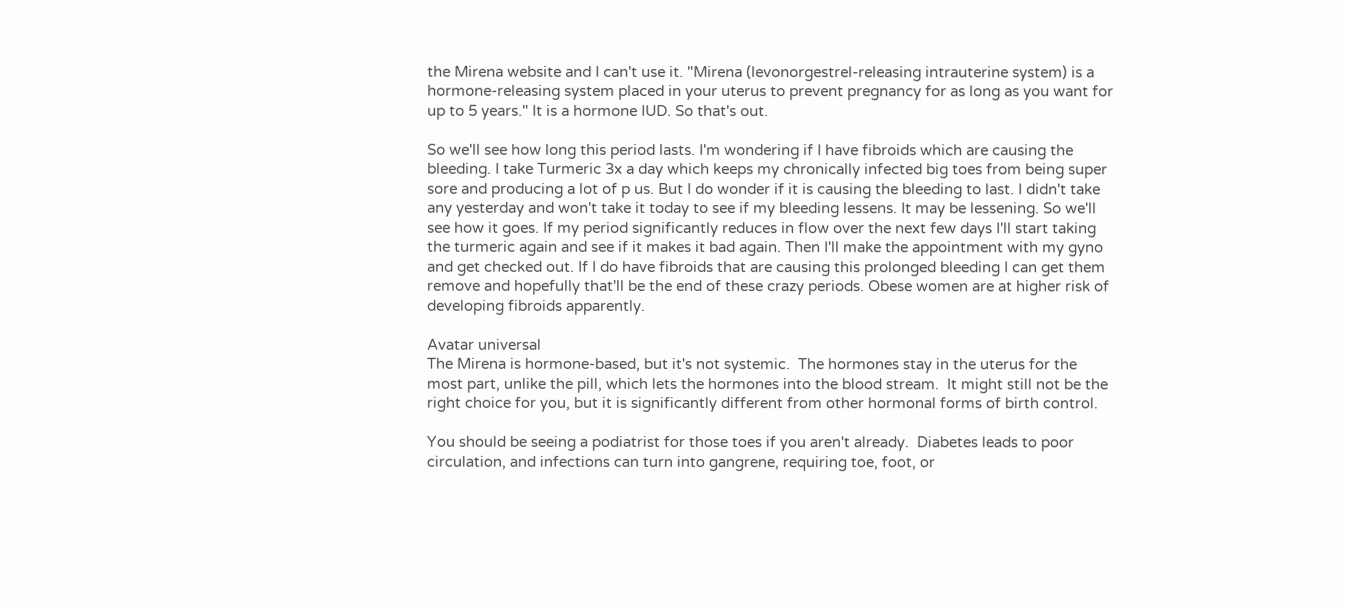the Mirena website and I can't use it. "Mirena (levonorgestrel-releasing intrauterine system) is a hormone-releasing system placed in your uterus to prevent pregnancy for as long as you want for up to 5 years." It is a hormone IUD. So that's out.

So we'll see how long this period lasts. I'm wondering if I have fibroids which are causing the bleeding. I take Turmeric 3x a day which keeps my chronically infected big toes from being super sore and producing a lot of p us. But I do wonder if it is causing the bleeding to last. I didn't take any yesterday and won't take it today to see if my bleeding lessens. It may be lessening. So we'll see how it goes. If my period significantly reduces in flow over the next few days I'll start taking the turmeric again and see if it makes it bad again. Then I'll make the appointment with my gyno and get checked out. If I do have fibroids that are causing this prolonged bleeding I can get them remove and hopefully that'll be the end of these crazy periods. Obese women are at higher risk of developing fibroids apparently.

Avatar universal
The Mirena is hormone-based, but it's not systemic.  The hormones stay in the uterus for the most part, unlike the pill, which lets the hormones into the blood stream.  It might still not be the right choice for you, but it is significantly different from other hormonal forms of birth control.

You should be seeing a podiatrist for those toes if you aren't already.  Diabetes leads to poor circulation, and infections can turn into gangrene, requiring toe, foot, or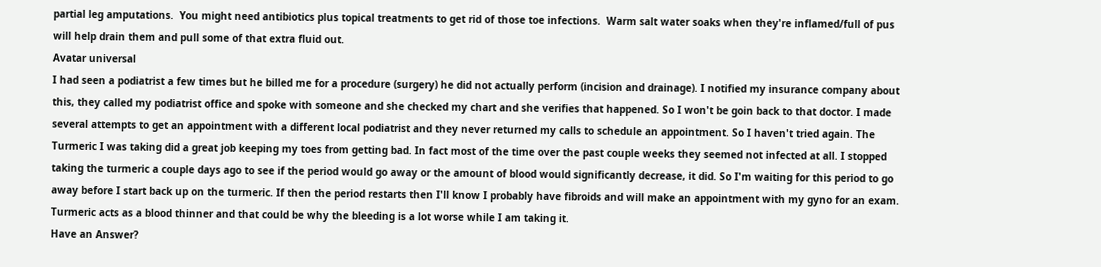partial leg amputations.  You might need antibiotics plus topical treatments to get rid of those toe infections.  Warm salt water soaks when they're inflamed/full of pus will help drain them and pull some of that extra fluid out.
Avatar universal
I had seen a podiatrist a few times but he billed me for a procedure (surgery) he did not actually perform (incision and drainage). I notified my insurance company about this, they called my podiatrist office and spoke with someone and she checked my chart and she verifies that happened. So I won't be goin back to that doctor. I made several attempts to get an appointment with a different local podiatrist and they never returned my calls to schedule an appointment. So I haven't tried again. The Turmeric I was taking did a great job keeping my toes from getting bad. In fact most of the time over the past couple weeks they seemed not infected at all. I stopped taking the turmeric a couple days ago to see if the period would go away or the amount of blood would significantly decrease, it did. So I'm waiting for this period to go away before I start back up on the turmeric. If then the period restarts then I'll know I probably have fibroids and will make an appointment with my gyno for an exam. Turmeric acts as a blood thinner and that could be why the bleeding is a lot worse while I am taking it.
Have an Answer?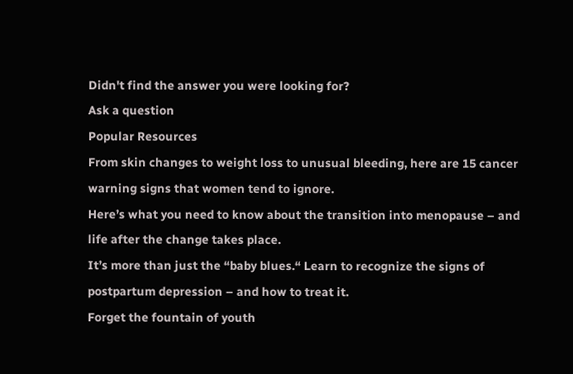Didn't find the answer you were looking for?
Ask a question
Popular Resources
From skin changes to weight loss to unusual bleeding, here are 15 cancer warning signs that women tend to ignore.
Here’s what you need to know about the transition into menopause – and life after the change takes place.
It’s more than just the “baby blues.“ Learn to recognize the signs of postpartum depression – and how to treat it.
Forget the fountain of youth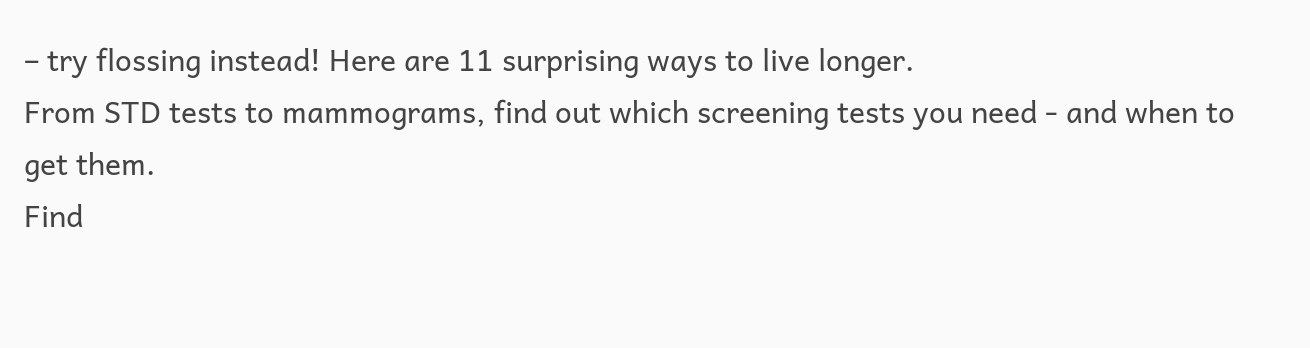– try flossing instead! Here are 11 surprising ways to live longer.
From STD tests to mammograms, find out which screening tests you need - and when to get them.
Find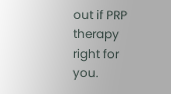out if PRP therapy right for you.